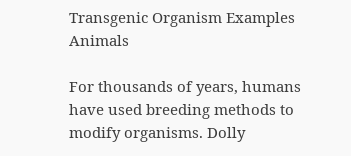Transgenic Organism Examples Animals

For thousands of years, humans have used breeding methods to modify organisms. Dolly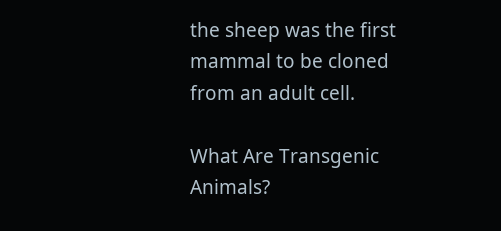the sheep was the first mammal to be cloned from an adult cell.

What Are Transgenic Animals?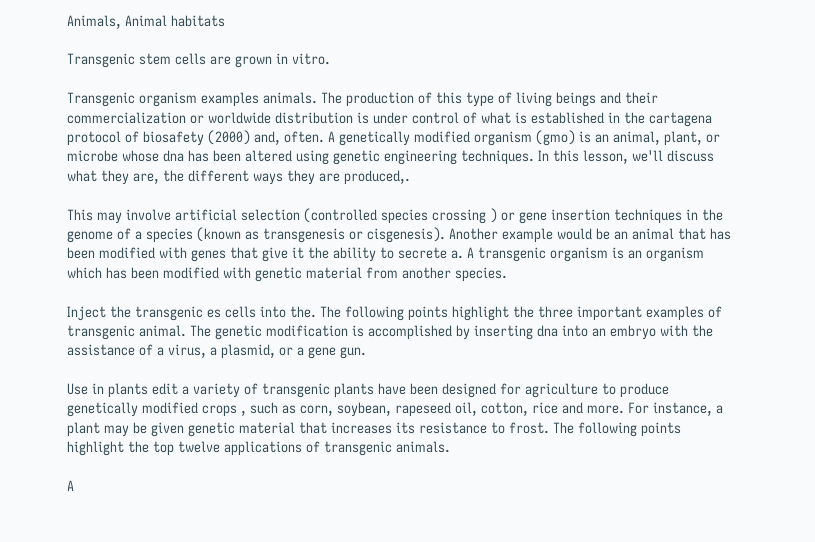Animals, Animal habitats

Transgenic stem cells are grown in vitro.

Transgenic organism examples animals. The production of this type of living beings and their commercialization or worldwide distribution is under control of what is established in the cartagena protocol of biosafety (2000) and, often. A genetically modified organism (gmo) is an animal, plant, or microbe whose dna has been altered using genetic engineering techniques. In this lesson, we'll discuss what they are, the different ways they are produced,.

This may involve artificial selection (controlled species crossing ) or gene insertion techniques in the genome of a species (known as transgenesis or cisgenesis). Another example would be an animal that has been modified with genes that give it the ability to secrete a. A transgenic organism is an organism which has been modified with genetic material from another species.

Inject the transgenic es cells into the. The following points highlight the three important examples of transgenic animal. The genetic modification is accomplished by inserting dna into an embryo with the assistance of a virus, a plasmid, or a gene gun.

Use in plants edit a variety of transgenic plants have been designed for agriculture to produce genetically modified crops , such as corn, soybean, rapeseed oil, cotton, rice and more. For instance, a plant may be given genetic material that increases its resistance to frost. The following points highlight the top twelve applications of transgenic animals.

A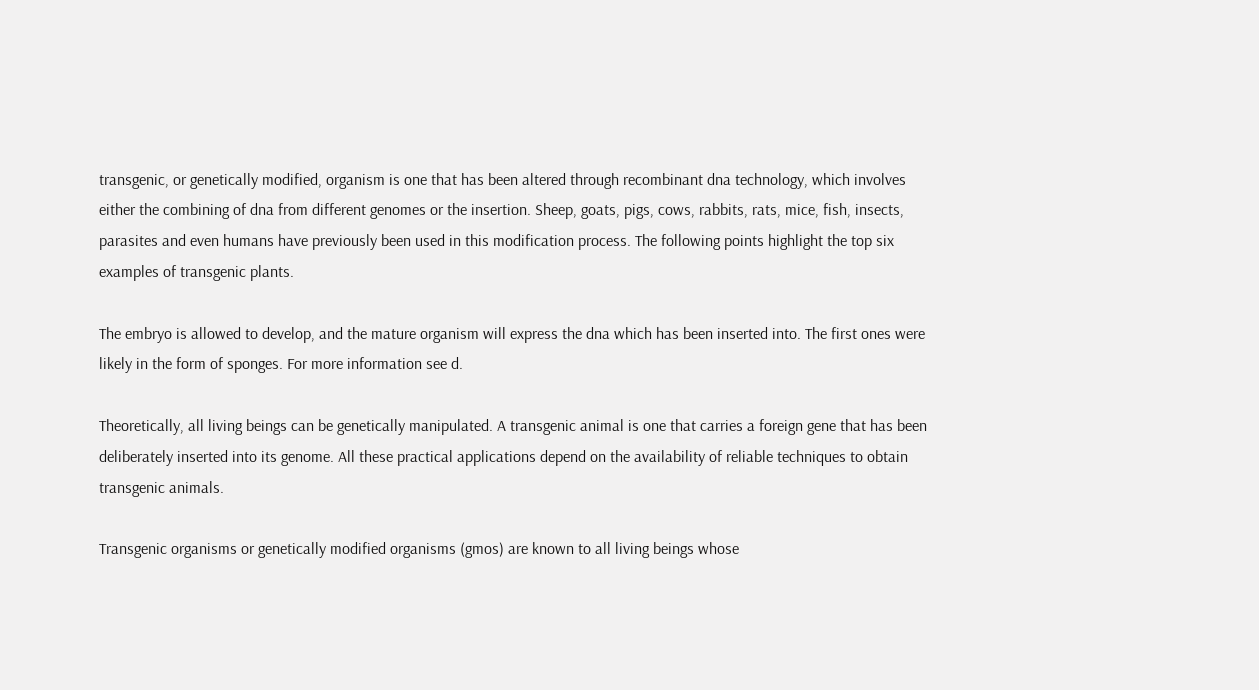transgenic, or genetically modified, organism is one that has been altered through recombinant dna technology, which involves either the combining of dna from different genomes or the insertion. Sheep, goats, pigs, cows, rabbits, rats, mice, fish, insects, parasites and even humans have previously been used in this modification process. The following points highlight the top six examples of transgenic plants.

The embryo is allowed to develop, and the mature organism will express the dna which has been inserted into. The first ones were likely in the form of sponges. For more information see d.

Theoretically, all living beings can be genetically manipulated. A transgenic animal is one that carries a foreign gene that has been deliberately inserted into its genome. All these practical applications depend on the availability of reliable techniques to obtain transgenic animals.

Transgenic organisms or genetically modified organisms (gmos) are known to all living beings whose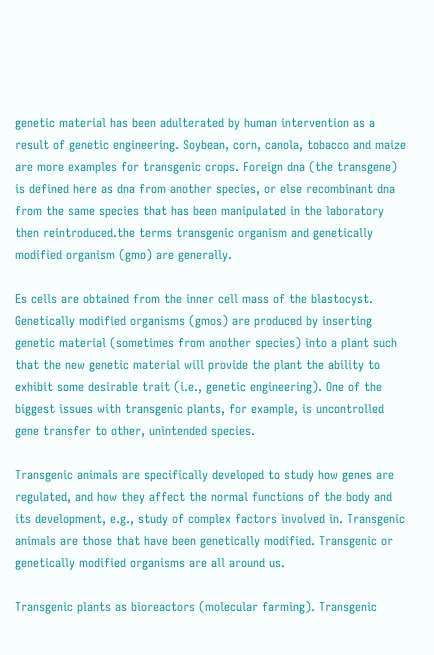genetic material has been adulterated by human intervention as a result of genetic engineering. Soybean, corn, canola, tobacco and maize are more examples for transgenic crops. Foreign dna (the transgene) is defined here as dna from another species, or else recombinant dna from the same species that has been manipulated in the laboratory then reintroduced.the terms transgenic organism and genetically modified organism (gmo) are generally.

Es cells are obtained from the inner cell mass of the blastocyst. Genetically modified organisms (gmos) are produced by inserting genetic material (sometimes from another species) into a plant such that the new genetic material will provide the plant the ability to exhibit some desirable trait (i.e., genetic engineering). One of the biggest issues with transgenic plants, for example, is uncontrolled gene transfer to other, unintended species.

Transgenic animals are specifically developed to study how genes are regulated, and how they affect the normal functions of the body and its development, e.g., study of complex factors involved in. Transgenic animals are those that have been genetically modified. Transgenic or genetically modified organisms are all around us.

Transgenic plants as bioreactors (molecular farming). Transgenic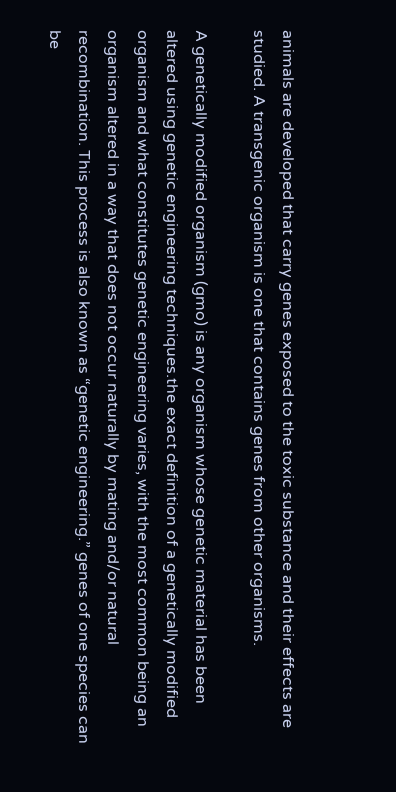animals are developed that carry genes exposed to the toxic substance and their effects are studied. A transgenic organism is one that contains genes from other organisms.

A genetically modified organism (gmo) is any organism whose genetic material has been altered using genetic engineering techniques.the exact definition of a genetically modified organism and what constitutes genetic engineering varies, with the most common being an organism altered in a way that does not occur naturally by mating and/or natural recombination. This process is also known as “genetic engineering.” genes of one species can be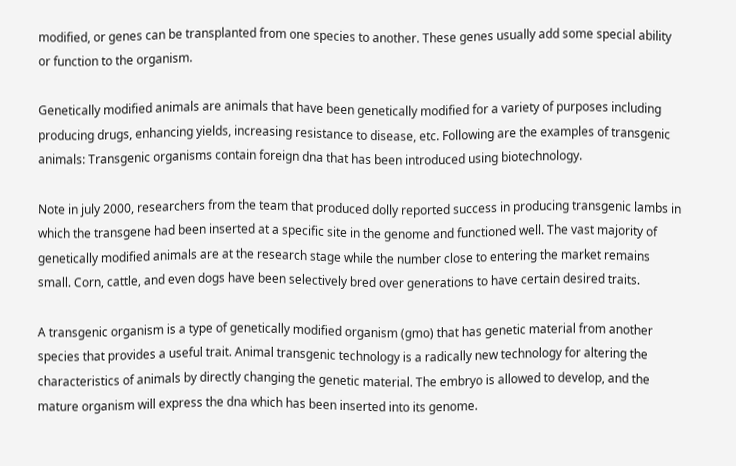modified, or genes can be transplanted from one species to another. These genes usually add some special ability or function to the organism.

Genetically modified animals are animals that have been genetically modified for a variety of purposes including producing drugs, enhancing yields, increasing resistance to disease, etc. Following are the examples of transgenic animals: Transgenic organisms contain foreign dna that has been introduced using biotechnology.

Note in july 2000, researchers from the team that produced dolly reported success in producing transgenic lambs in which the transgene had been inserted at a specific site in the genome and functioned well. The vast majority of genetically modified animals are at the research stage while the number close to entering the market remains small. Corn, cattle, and even dogs have been selectively bred over generations to have certain desired traits.

A transgenic organism is a type of genetically modified organism (gmo) that has genetic material from another species that provides a useful trait. Animal transgenic technology is a radically new technology for altering the characteristics of animals by directly changing the genetic material. The embryo is allowed to develop, and the mature organism will express the dna which has been inserted into its genome.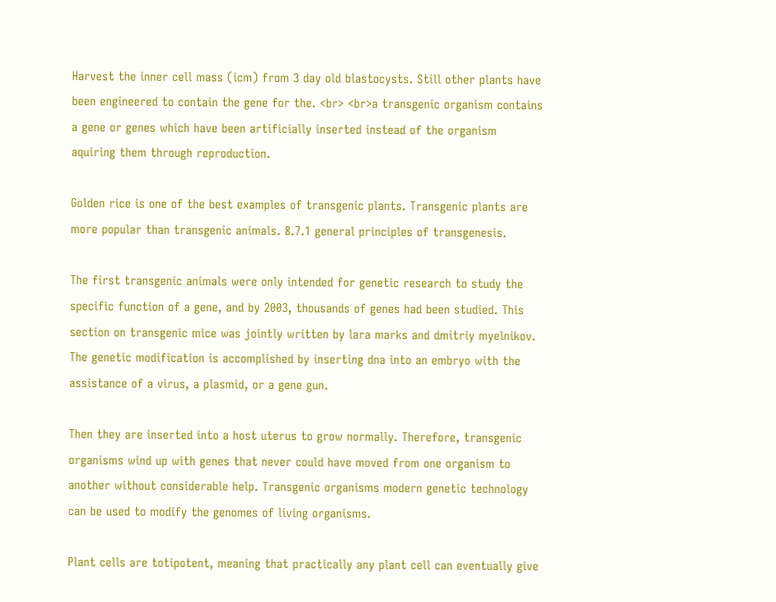Harvest the inner cell mass (icm) from 3 day old blastocysts. Still other plants have been engineered to contain the gene for the. <br> <br>a transgenic organism contains a gene or genes which have been artificially inserted instead of the organism aquiring them through reproduction.

Golden rice is one of the best examples of transgenic plants. Transgenic plants are more popular than transgenic animals. 8.7.1 general principles of transgenesis.

The first transgenic animals were only intended for genetic research to study the specific function of a gene, and by 2003, thousands of genes had been studied. This section on transgenic mice was jointly written by lara marks and dmitriy myelnikov. The genetic modification is accomplished by inserting dna into an embryo with the assistance of a virus, a plasmid, or a gene gun.

Then they are inserted into a host uterus to grow normally. Therefore, transgenic organisms wind up with genes that never could have moved from one organism to another without considerable help. Transgenic organisms modern genetic technology can be used to modify the genomes of living organisms.

Plant cells are totipotent, meaning that practically any plant cell can eventually give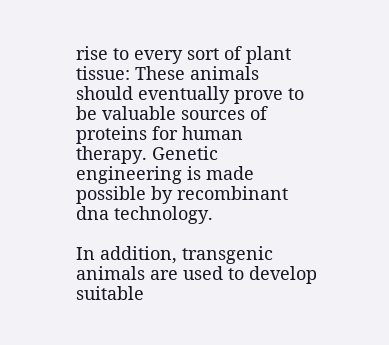rise to every sort of plant tissue: These animals should eventually prove to be valuable sources of proteins for human therapy. Genetic engineering is made possible by recombinant dna technology.

In addition, transgenic animals are used to develop suitable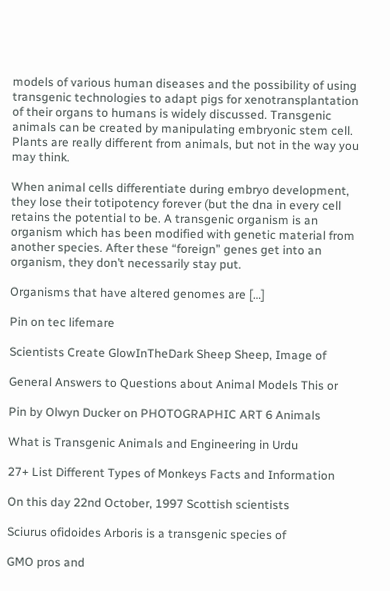models of various human diseases and the possibility of using transgenic technologies to adapt pigs for xenotransplantation of their organs to humans is widely discussed. Transgenic animals can be created by manipulating embryonic stem cell. Plants are really different from animals, but not in the way you may think.

When animal cells differentiate during embryo development, they lose their totipotency forever (but the dna in every cell retains the potential to be. A transgenic organism is an organism which has been modified with genetic material from another species. After these “foreign” genes get into an organism, they don’t necessarily stay put.

Organisms that have altered genomes are […]

Pin on tec lifemare

Scientists Create GlowInTheDark Sheep Sheep, Image of

General Answers to Questions about Animal Models This or

Pin by Olwyn Ducker on PHOTOGRAPHIC ART 6 Animals

What is Transgenic Animals and Engineering in Urdu

27+ List Different Types of Monkeys Facts and Information

On this day 22nd October, 1997 Scottish scientists

Sciurus ofidoides Arboris is a transgenic species of

GMO pros and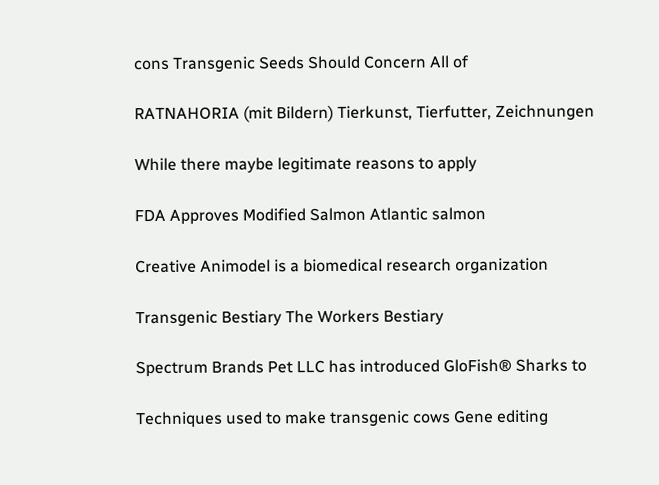cons Transgenic Seeds Should Concern All of

RATNAHORIA (mit Bildern) Tierkunst, Tierfutter, Zeichnungen

While there maybe legitimate reasons to apply

FDA Approves Modified Salmon Atlantic salmon

Creative Animodel is a biomedical research organization

Transgenic Bestiary The Workers Bestiary

Spectrum Brands Pet LLC has introduced GloFish® Sharks to

Techniques used to make transgenic cows Gene editing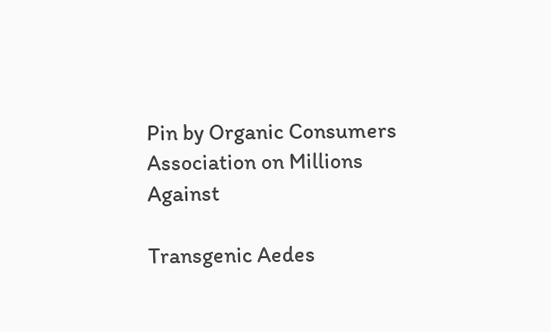Pin by Organic Consumers Association on Millions Against

Transgenic Aedes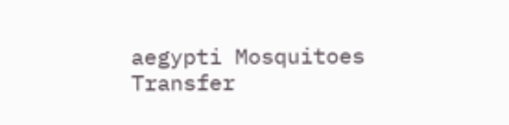aegypti Mosquitoes Transfer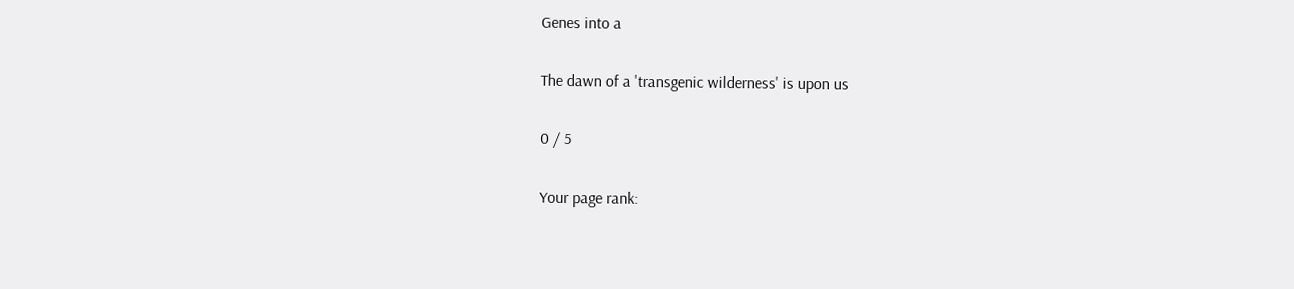Genes into a

The dawn of a 'transgenic wilderness' is upon us

0 / 5

Your page rank: